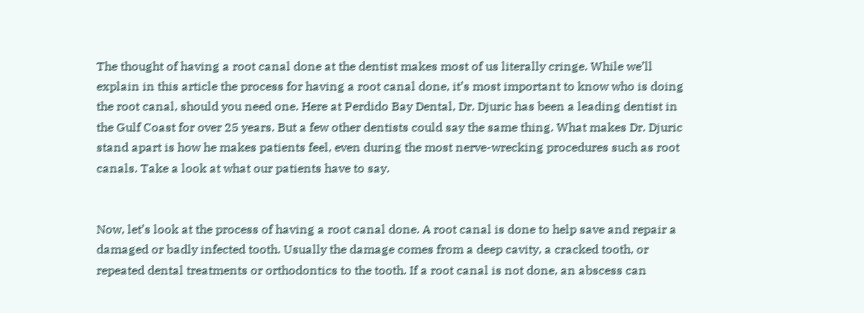The thought of having a root canal done at the dentist makes most of us literally cringe. While we’ll explain in this article the process for having a root canal done, it’s most important to know who is doing the root canal, should you need one. Here at Perdido Bay Dental, Dr. Djuric has been a leading dentist in the Gulf Coast for over 25 years. But a few other dentists could say the same thing. What makes Dr. Djuric stand apart is how he makes patients feel, even during the most nerve-wrecking procedures such as root canals. Take a look at what our patients have to say.


Now, let’s look at the process of having a root canal done. A root canal is done to help save and repair a damaged or badly infected tooth. Usually the damage comes from a deep cavity, a cracked tooth, or repeated dental treatments or orthodontics to the tooth. If a root canal is not done, an abscess can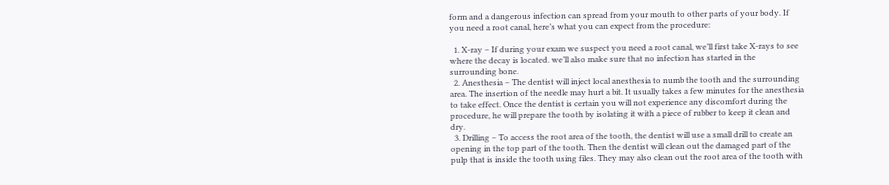form and a dangerous infection can spread from your mouth to other parts of your body. If you need a root canal, here’s what you can expect from the procedure:

  1. X-ray – If during your exam we suspect you need a root canal, we’ll first take X-rays to see where the decay is located. we’ll also make sure that no infection has started in the surrounding bone.
  2. Anesthesia – The dentist will inject local anesthesia to numb the tooth and the surrounding area. The insertion of the needle may hurt a bit. It usually takes a few minutes for the anesthesia to take effect. Once the dentist is certain you will not experience any discomfort during the procedure, he will prepare the tooth by isolating it with a piece of rubber to keep it clean and dry.
  3. Drilling – To access the root area of the tooth, the dentist will use a small drill to create an opening in the top part of the tooth. Then the dentist will clean out the damaged part of the pulp that is inside the tooth using files. They may also clean out the root area of the tooth with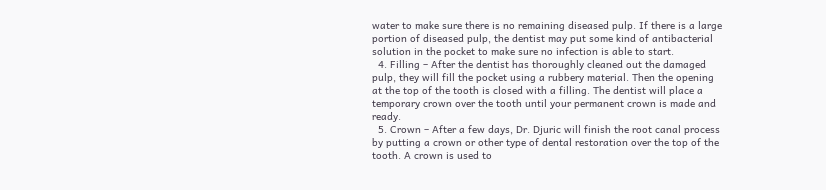water to make sure there is no remaining diseased pulp. If there is a large portion of diseased pulp, the dentist may put some kind of antibacterial solution in the pocket to make sure no infection is able to start.
  4. Filling – After the dentist has thoroughly cleaned out the damaged pulp, they will fill the pocket using a rubbery material. Then the opening at the top of the tooth is closed with a filling. The dentist will place a temporary crown over the tooth until your permanent crown is made and ready.
  5. Crown – After a few days, Dr. Djuric will finish the root canal process by putting a crown or other type of dental restoration over the top of the tooth. A crown is used to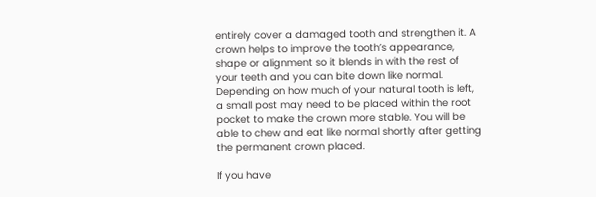entirely cover a damaged tooth and strengthen it. A crown helps to improve the tooth’s appearance, shape or alignment so it blends in with the rest of your teeth and you can bite down like normal. Depending on how much of your natural tooth is left, a small post may need to be placed within the root pocket to make the crown more stable. You will be able to chew and eat like normal shortly after getting the permanent crown placed.

If you have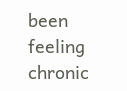been feeling chronic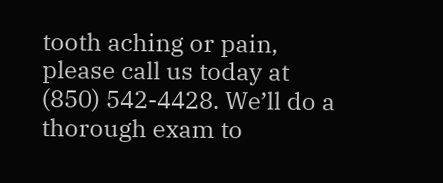tooth aching or pain, please call us today at (850) 542-4428. We’ll do a thorough exam to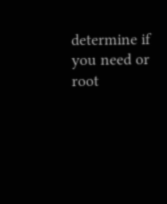determine if you need or root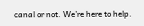canal or not. We’re here to help.